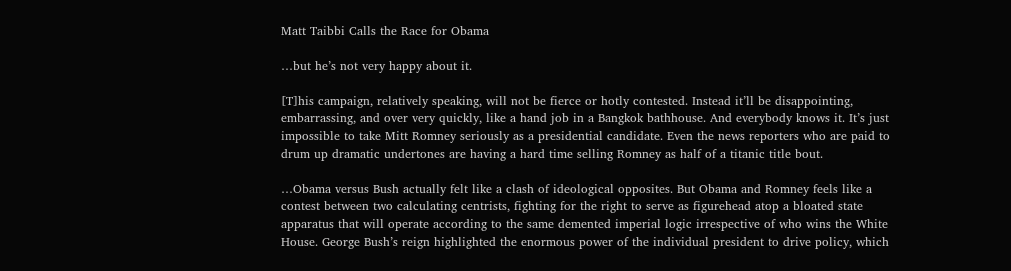Matt Taibbi Calls the Race for Obama

…but he’s not very happy about it.

[T]his campaign, relatively speaking, will not be fierce or hotly contested. Instead it’ll be disappointing, embarrassing, and over very quickly, like a hand job in a Bangkok bathhouse. And everybody knows it. It’s just impossible to take Mitt Romney seriously as a presidential candidate. Even the news reporters who are paid to drum up dramatic undertones are having a hard time selling Romney as half of a titanic title bout.

…Obama versus Bush actually felt like a clash of ideological opposites. But Obama and Romney feels like a contest between two calculating centrists, fighting for the right to serve as figurehead atop a bloated state apparatus that will operate according to the same demented imperial logic irrespective of who wins the White House. George Bush’s reign highlighted the enormous power of the individual president to drive policy, which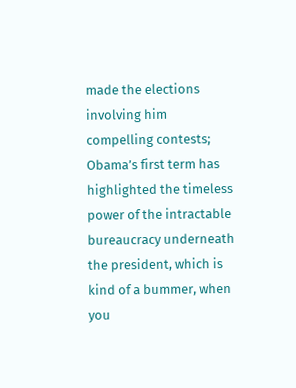made the elections involving him compelling contests; Obama’s first term has highlighted the timeless power of the intractable bureaucracy underneath the president, which is kind of a bummer, when you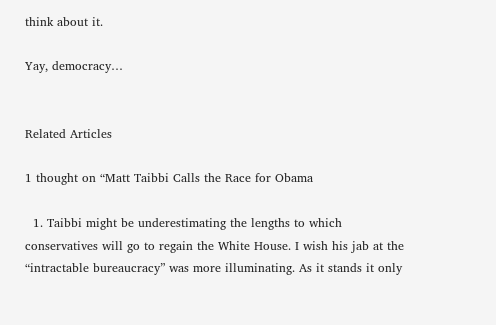think about it.

Yay, democracy…


Related Articles

1 thought on “Matt Taibbi Calls the Race for Obama

  1. Taibbi might be underestimating the lengths to which conservatives will go to regain the White House. I wish his jab at the “intractable bureaucracy” was more illuminating. As it stands it only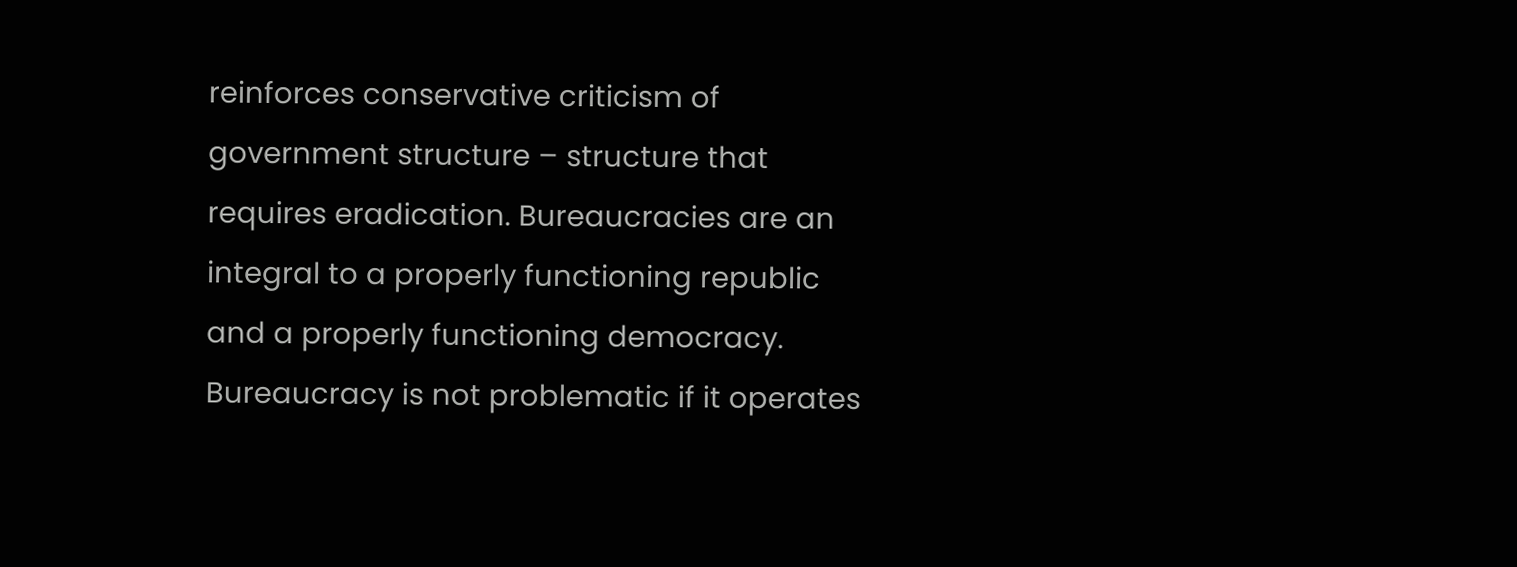reinforces conservative criticism of government structure – structure that requires eradication. Bureaucracies are an integral to a properly functioning republic and a properly functioning democracy. Bureaucracy is not problematic if it operates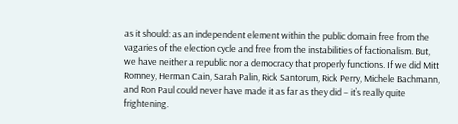as it should: as an independent element within the public domain free from the vagaries of the election cycle and free from the instabilities of factionalism. But, we have neither a republic nor a democracy that properly functions. If we did Mitt Romney, Herman Cain, Sarah Palin, Rick Santorum, Rick Perry, Michele Bachmann, and Ron Paul could never have made it as far as they did – it’s really quite frightening.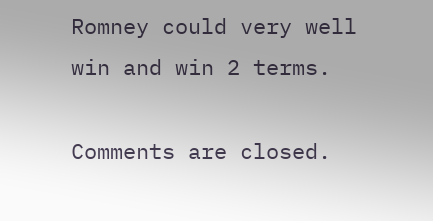Romney could very well win and win 2 terms.

Comments are closed.